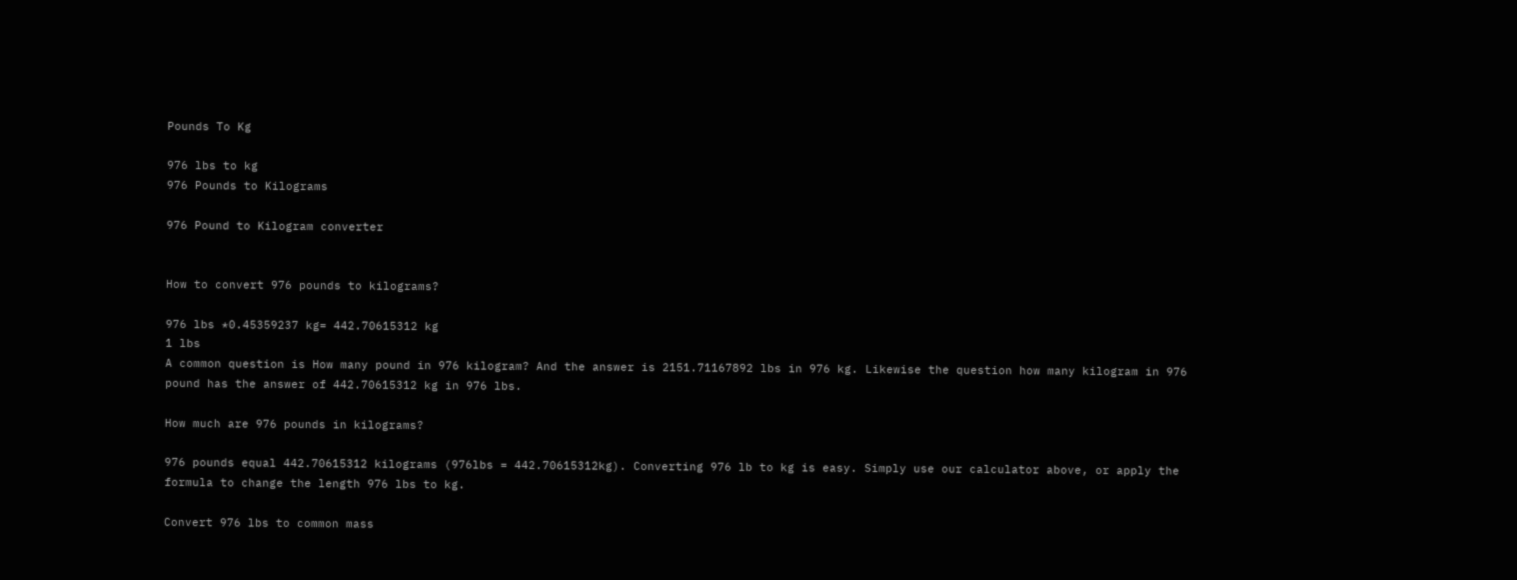Pounds To Kg

976 lbs to kg
976 Pounds to Kilograms

976 Pound to Kilogram converter


How to convert 976 pounds to kilograms?

976 lbs *0.45359237 kg= 442.70615312 kg
1 lbs
A common question is How many pound in 976 kilogram? And the answer is 2151.71167892 lbs in 976 kg. Likewise the question how many kilogram in 976 pound has the answer of 442.70615312 kg in 976 lbs.

How much are 976 pounds in kilograms?

976 pounds equal 442.70615312 kilograms (976lbs = 442.70615312kg). Converting 976 lb to kg is easy. Simply use our calculator above, or apply the formula to change the length 976 lbs to kg.

Convert 976 lbs to common mass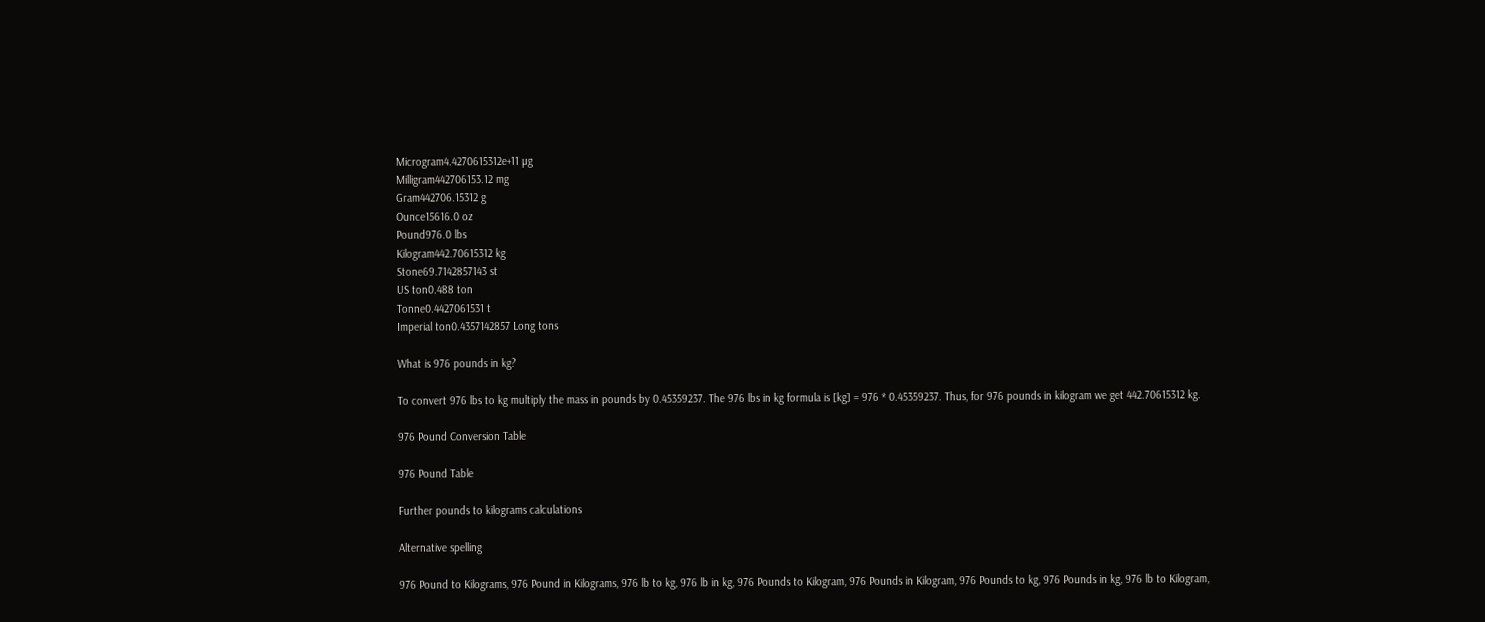Microgram4.4270615312e+11 µg
Milligram442706153.12 mg
Gram442706.15312 g
Ounce15616.0 oz
Pound976.0 lbs
Kilogram442.70615312 kg
Stone69.7142857143 st
US ton0.488 ton
Tonne0.4427061531 t
Imperial ton0.4357142857 Long tons

What is 976 pounds in kg?

To convert 976 lbs to kg multiply the mass in pounds by 0.45359237. The 976 lbs in kg formula is [kg] = 976 * 0.45359237. Thus, for 976 pounds in kilogram we get 442.70615312 kg.

976 Pound Conversion Table

976 Pound Table

Further pounds to kilograms calculations

Alternative spelling

976 Pound to Kilograms, 976 Pound in Kilograms, 976 lb to kg, 976 lb in kg, 976 Pounds to Kilogram, 976 Pounds in Kilogram, 976 Pounds to kg, 976 Pounds in kg, 976 lb to Kilogram,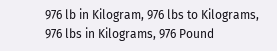976 lb in Kilogram, 976 lbs to Kilograms, 976 lbs in Kilograms, 976 Pound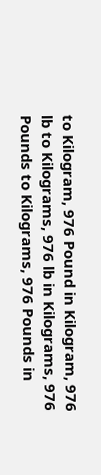to Kilogram, 976 Pound in Kilogram, 976 lb to Kilograms, 976 lb in Kilograms, 976 Pounds to Kilograms, 976 Pounds in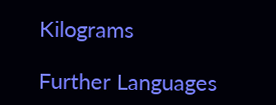Kilograms

Further Languages